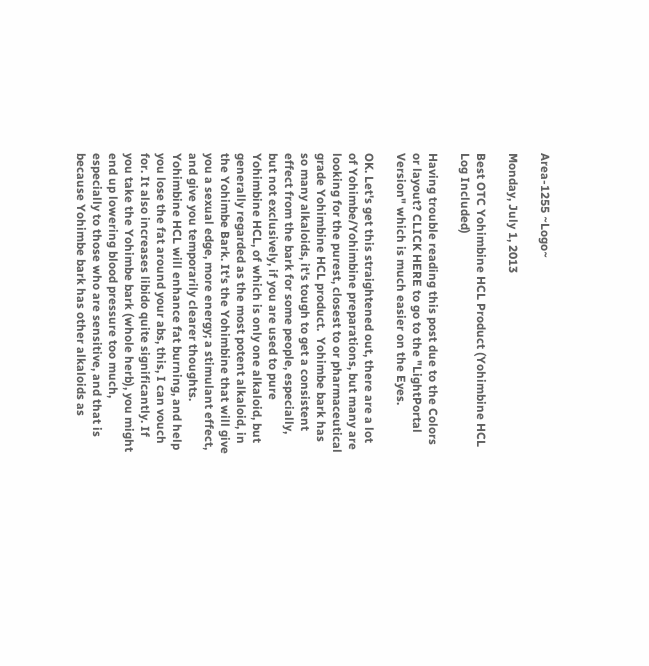Area-1255 ~Logo~

Monday, July 1, 2013

Best OTC Yohimbine HCL Product (Yohimbine HCL Log Included)

Having trouble reading this post due to the Colors or layout? CLICK HERE to go to the "LightPortal Version" which is much easier on the Eyes.

OK. Let's get this straightened out, there are a lot of Yohimbe/Yohimbine preparations, but many are looking for the purest, closest to or pharmaceutical grade Yohimbine HCL product.  Yohimbe bark has so many alkaloids, it's tough to get a consistent effect from the bark for some people, especially, but not exclusively, if you are used to pure Yohimbine HCL, of which is only one alkaloid, but generally regarded as the most potent alkaloid, in the Yohimbe Bark. It's the Yohimbine that will give you a sexual edge, more energy; a stimulant effect, and give you temporarily clearer thoughts. Yohimbine HCL will enhance fat burning, and help you lose the fat around your abs, this, I can vouch for. It also increases libido quite significantly. If you take the Yohimbe bark (whole herb), you might end up lowering blood pressure too much, especially to those who are sensitive, and that is because Yohimbe bark has other alkaloids as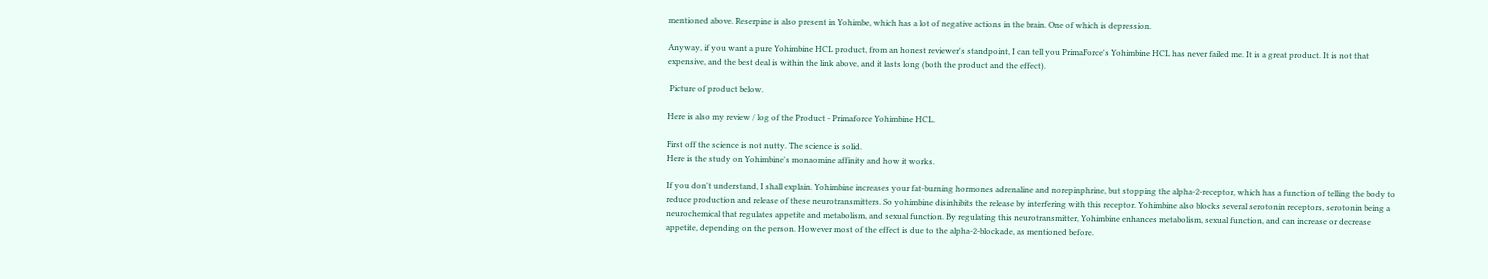mentioned above. Reserpine is also present in Yohimbe, which has a lot of negative actions in the brain. One of which is depression.

Anyway, if you want a pure Yohimbine HCL product, from an honest reviewer's standpoint, I can tell you PrimaForce's Yohimbine HCL has never failed me. It is a great product. It is not that expensive, and the best deal is within the link above, and it lasts long (both the product and the effect).

 Picture of product below.

Here is also my review / log of the Product - Primaforce Yohimbine HCL.

First off the science is not nutty. The science is solid.
Here is the study on Yohimbine's monaomine affinity and how it works.

If you don't understand, I shall explain. Yohimbine increases your fat-burning hormones adrenaline and norepinphrine, but stopping the alpha-2-receptor, which has a function of telling the body to reduce production and release of these neurotransmitters. So yohimbine disinhibits the release by interfering with this receptor. Yohimbine also blocks several serotonin receptors, serotonin being a neurochemical that regulates appetite and metabolism, and sexual function. By regulating this neurotransmitter, Yohimbine enhances metabolism, sexual function, and can increase or decrease appetite, depending on the person. However most of the effect is due to the alpha-2-blockade, as mentioned before.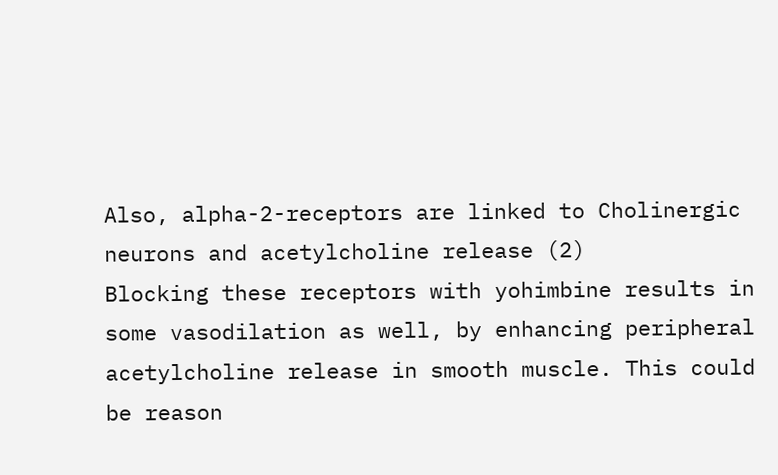Also, alpha-2-receptors are linked to Cholinergic neurons and acetylcholine release (2)
Blocking these receptors with yohimbine results in some vasodilation as well, by enhancing peripheral acetylcholine release in smooth muscle. This could be reason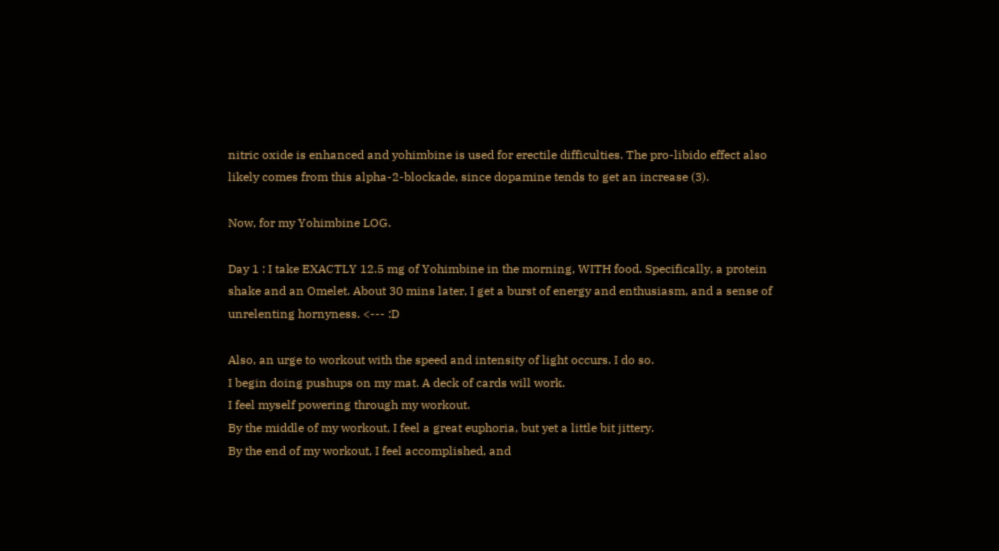nitric oxide is enhanced and yohimbine is used for erectile difficulties. The pro-libido effect also likely comes from this alpha-2-blockade, since dopamine tends to get an increase (3).

Now, for my Yohimbine LOG.

Day 1 : I take EXACTLY 12.5 mg of Yohimbine in the morning, WITH food. Specifically, a protein shake and an Omelet. About 30 mins later, I get a burst of energy and enthusiasm, and a sense of unrelenting hornyness. <--- :D

Also, an urge to workout with the speed and intensity of light occurs. I do so.
I begin doing pushups on my mat. A deck of cards will work.
I feel myself powering through my workout.
By the middle of my workout, I feel a great euphoria, but yet a little bit jittery.
By the end of my workout, I feel accomplished, and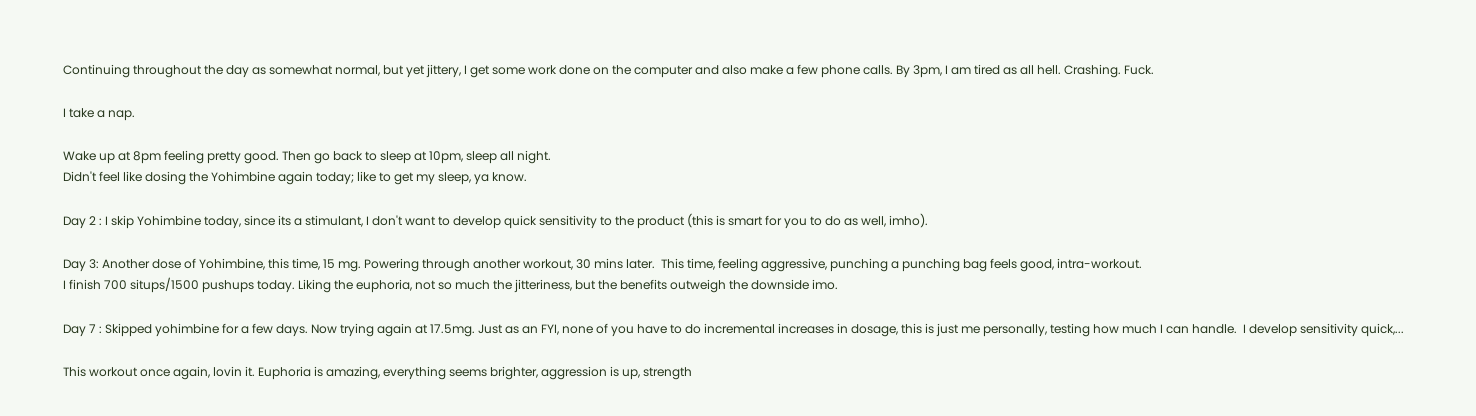Continuing throughout the day as somewhat normal, but yet jittery, I get some work done on the computer and also make a few phone calls. By 3pm, I am tired as all hell. Crashing. Fuck.

I take a nap.

Wake up at 8pm feeling pretty good. Then go back to sleep at 10pm, sleep all night.
Didn't feel like dosing the Yohimbine again today; like to get my sleep, ya know.

Day 2 : I skip Yohimbine today, since its a stimulant, I don't want to develop quick sensitivity to the product (this is smart for you to do as well, imho).

Day 3: Another dose of Yohimbine, this time, 15 mg. Powering through another workout, 30 mins later.  This time, feeling aggressive, punching a punching bag feels good, intra-workout.
I finish 700 situps/1500 pushups today. Liking the euphoria, not so much the jitteriness, but the benefits outweigh the downside imo.

Day 7 : Skipped yohimbine for a few days. Now trying again at 17.5mg. Just as an FYI, none of you have to do incremental increases in dosage, this is just me personally, testing how much I can handle.  I develop sensitivity quick,...

This workout once again, lovin it. Euphoria is amazing, everything seems brighter, aggression is up, strength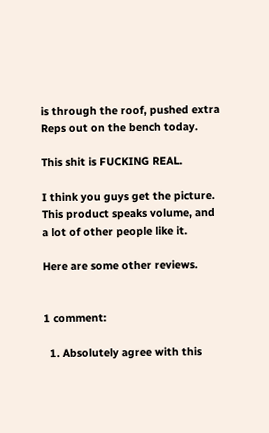is through the roof, pushed extra Reps out on the bench today.

This shit is FUCKING REAL.

I think you guys get the picture. This product speaks volume, and a lot of other people like it.

Here are some other reviews.


1 comment:

  1. Absolutely agree with this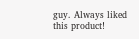guy. Always liked this product!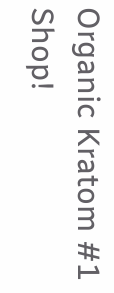Organic Kratom #1 Shop!